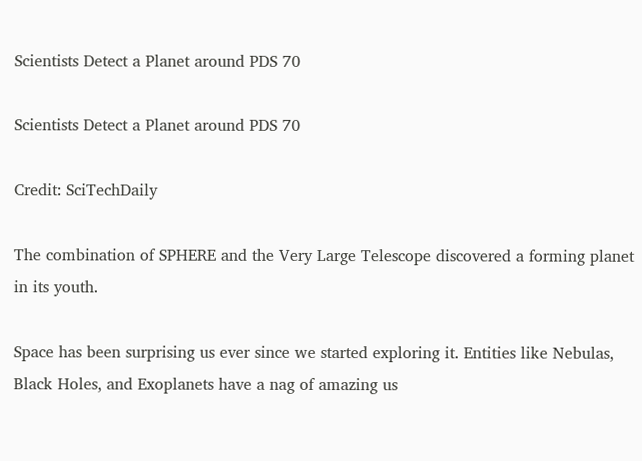Scientists Detect a Planet around PDS 70

Scientists Detect a Planet around PDS 70

Credit: SciTechDaily

The combination of SPHERE and the Very Large Telescope discovered a forming planet in its youth.

Space has been surprising us ever since we started exploring it. Entities like Nebulas, Black Holes, and Exoplanets have a nag of amazing us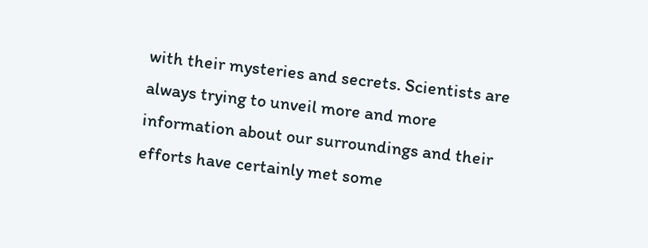with their mysteries and secrets. Scientists are always trying to unveil more and more information about our surroundings and their efforts have certainly met some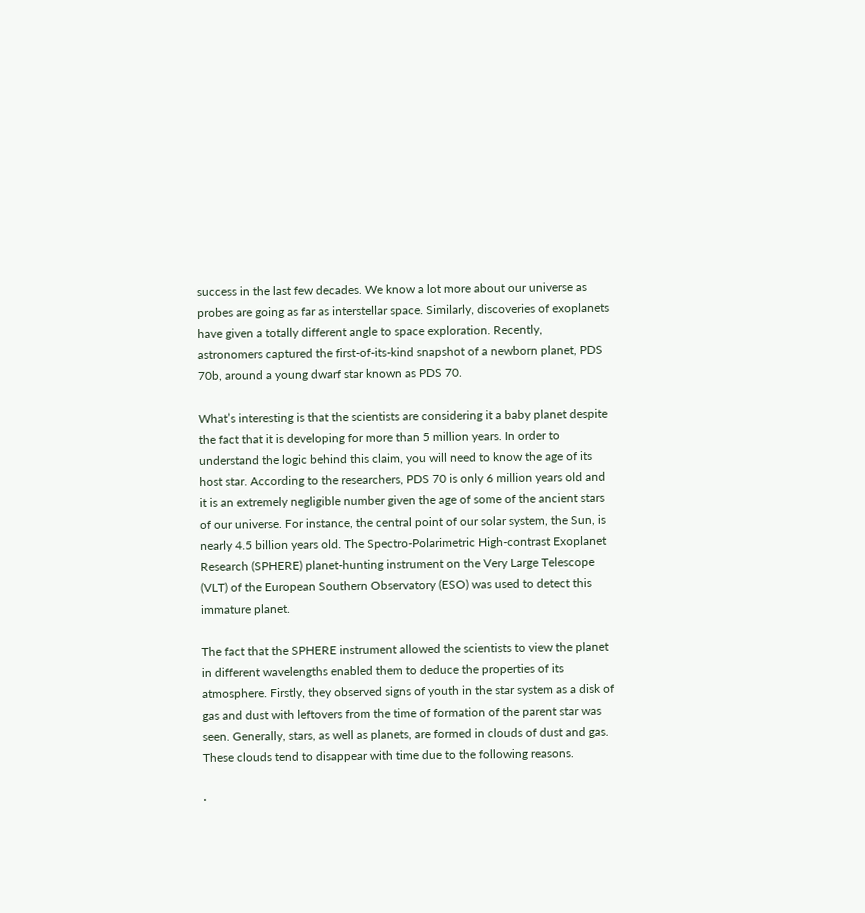success in the last few decades. We know a lot more about our universe as probes are going as far as interstellar space. Similarly, discoveries of exoplanets have given a totally different angle to space exploration. Recently, astronomers captured the first-of-its-kind snapshot of a newborn planet, PDS 70b, around a young dwarf star known as PDS 70.

What’s interesting is that the scientists are considering it a baby planet despite the fact that it is developing for more than 5 million years. In order to understand the logic behind this claim, you will need to know the age of its host star. According to the researchers, PDS 70 is only 6 million years old and it is an extremely negligible number given the age of some of the ancient stars of our universe. For instance, the central point of our solar system, the Sun, is nearly 4.5 billion years old. The Spectro-Polarimetric High-contrast Exoplanet Research (SPHERE) planet-hunting instrument on the Very Large Telescope (VLT) of the European Southern Observatory (ESO) was used to detect this immature planet.

The fact that the SPHERE instrument allowed the scientists to view the planet in different wavelengths enabled them to deduce the properties of its atmosphere. Firstly, they observed signs of youth in the star system as a disk of gas and dust with leftovers from the time of formation of the parent star was seen. Generally, stars, as well as planets, are formed in clouds of dust and gas. These clouds tend to disappear with time due to the following reasons.

·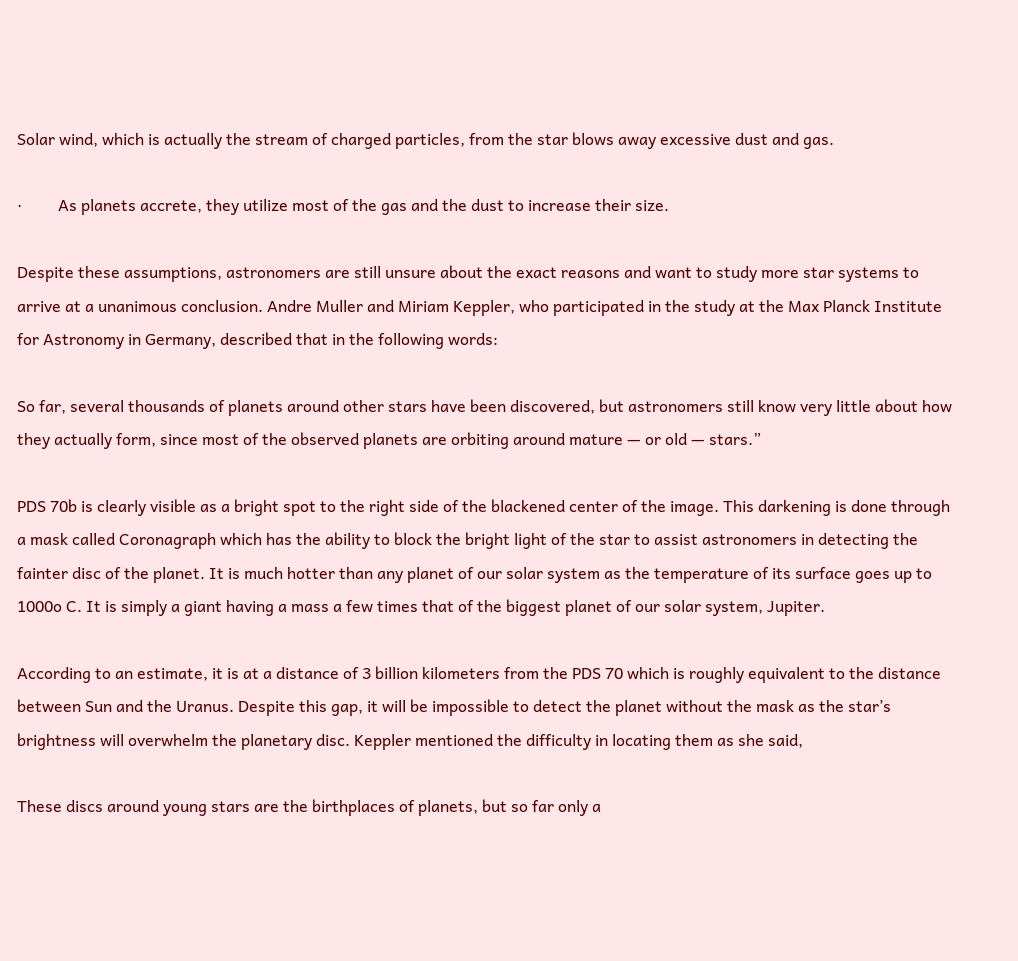Solar wind, which is actually the stream of charged particles, from the star blows away excessive dust and gas.

·         As planets accrete, they utilize most of the gas and the dust to increase their size.

Despite these assumptions, astronomers are still unsure about the exact reasons and want to study more star systems to arrive at a unanimous conclusion. Andre Muller and Miriam Keppler, who participated in the study at the Max Planck Institute for Astronomy in Germany, described that in the following words:

So far, several thousands of planets around other stars have been discovered, but astronomers still know very little about how they actually form, since most of the observed planets are orbiting around mature — or old — stars.”

PDS 70b is clearly visible as a bright spot to the right side of the blackened center of the image. This darkening is done through a mask called Coronagraph which has the ability to block the bright light of the star to assist astronomers in detecting the fainter disc of the planet. It is much hotter than any planet of our solar system as the temperature of its surface goes up to 1000o C. It is simply a giant having a mass a few times that of the biggest planet of our solar system, Jupiter.

According to an estimate, it is at a distance of 3 billion kilometers from the PDS 70 which is roughly equivalent to the distance between Sun and the Uranus. Despite this gap, it will be impossible to detect the planet without the mask as the star’s brightness will overwhelm the planetary disc. Keppler mentioned the difficulty in locating them as she said,

These discs around young stars are the birthplaces of planets, but so far only a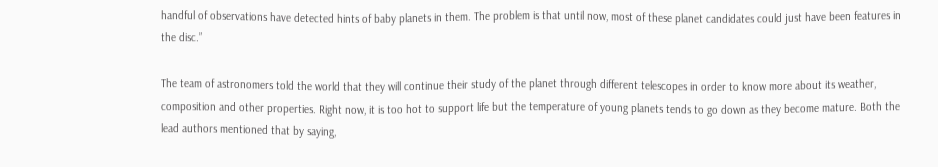handful of observations have detected hints of baby planets in them. The problem is that until now, most of these planet candidates could just have been features in the disc.”

The team of astronomers told the world that they will continue their study of the planet through different telescopes in order to know more about its weather, composition and other properties. Right now, it is too hot to support life but the temperature of young planets tends to go down as they become mature. Both the lead authors mentioned that by saying,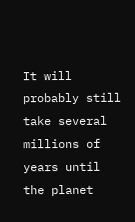It will probably still take several millions of years until the planet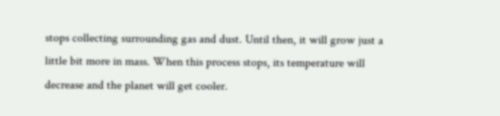stops collecting surrounding gas and dust. Until then, it will grow just a little bit more in mass. When this process stops, its temperature will decrease and the planet will get cooler.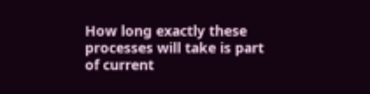How long exactly these processes will take is part of current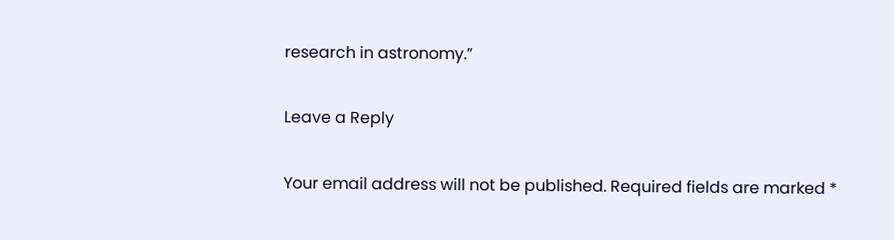research in astronomy.”

Leave a Reply

Your email address will not be published. Required fields are marked *